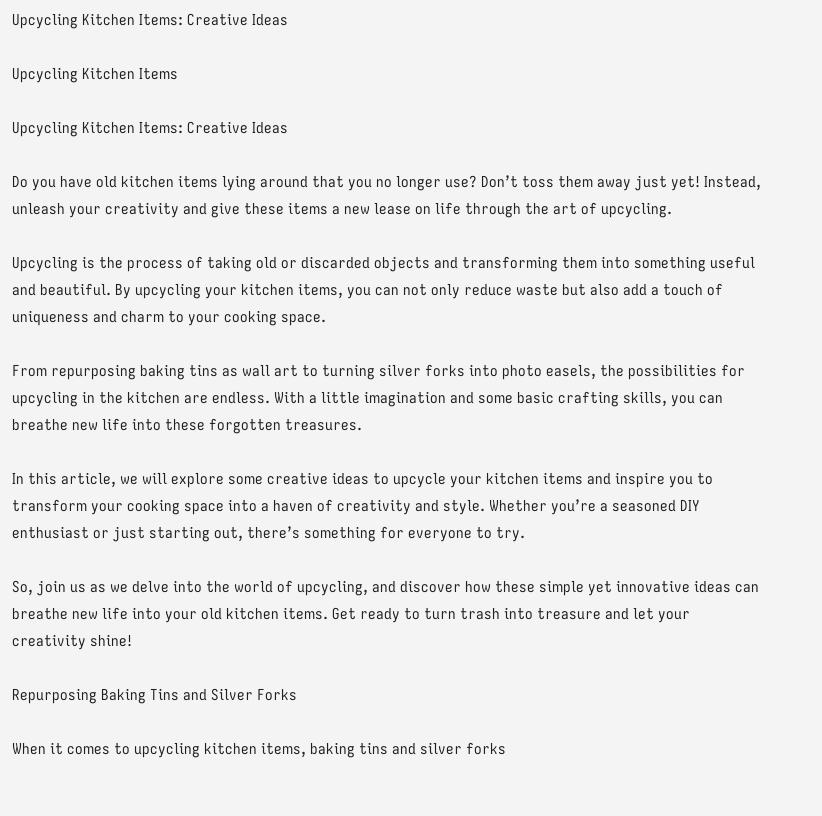Upcycling Kitchen Items: Creative Ideas

Upcycling Kitchen Items

Upcycling Kitchen Items: Creative Ideas

Do you have old kitchen items lying around that you no longer use? Don’t toss them away just yet! Instead, unleash your creativity and give these items a new lease on life through the art of upcycling.

Upcycling is the process of taking old or discarded objects and transforming them into something useful and beautiful. By upcycling your kitchen items, you can not only reduce waste but also add a touch of uniqueness and charm to your cooking space.

From repurposing baking tins as wall art to turning silver forks into photo easels, the possibilities for upcycling in the kitchen are endless. With a little imagination and some basic crafting skills, you can breathe new life into these forgotten treasures.

In this article, we will explore some creative ideas to upcycle your kitchen items and inspire you to transform your cooking space into a haven of creativity and style. Whether you’re a seasoned DIY enthusiast or just starting out, there’s something for everyone to try.

So, join us as we delve into the world of upcycling, and discover how these simple yet innovative ideas can breathe new life into your old kitchen items. Get ready to turn trash into treasure and let your creativity shine!

Repurposing Baking Tins and Silver Forks

When it comes to upcycling kitchen items, baking tins and silver forks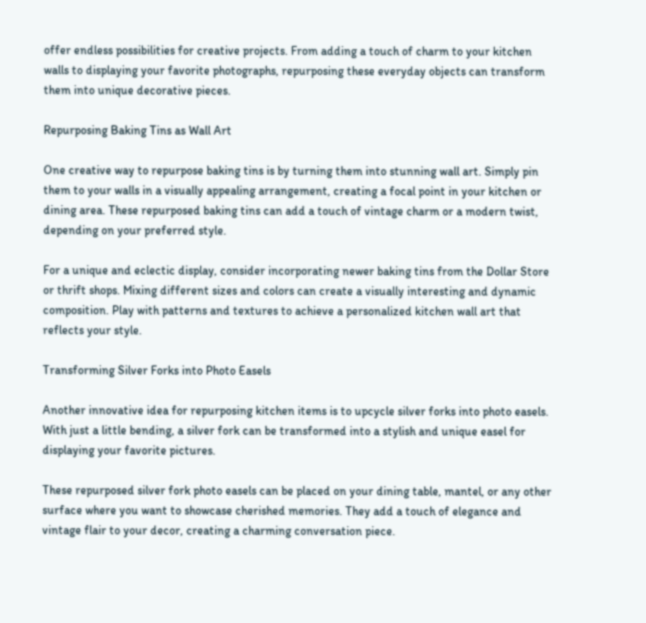offer endless possibilities for creative projects. From adding a touch of charm to your kitchen walls to displaying your favorite photographs, repurposing these everyday objects can transform them into unique decorative pieces.

Repurposing Baking Tins as Wall Art

One creative way to repurpose baking tins is by turning them into stunning wall art. Simply pin them to your walls in a visually appealing arrangement, creating a focal point in your kitchen or dining area. These repurposed baking tins can add a touch of vintage charm or a modern twist, depending on your preferred style.

For a unique and eclectic display, consider incorporating newer baking tins from the Dollar Store or thrift shops. Mixing different sizes and colors can create a visually interesting and dynamic composition. Play with patterns and textures to achieve a personalized kitchen wall art that reflects your style.

Transforming Silver Forks into Photo Easels

Another innovative idea for repurposing kitchen items is to upcycle silver forks into photo easels. With just a little bending, a silver fork can be transformed into a stylish and unique easel for displaying your favorite pictures.

These repurposed silver fork photo easels can be placed on your dining table, mantel, or any other surface where you want to showcase cherished memories. They add a touch of elegance and vintage flair to your decor, creating a charming conversation piece.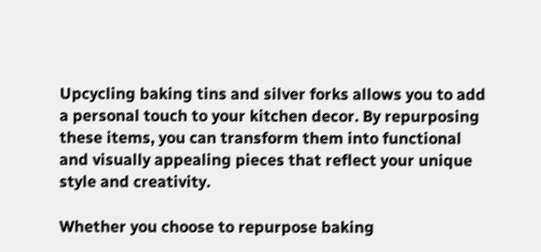Upcycling baking tins and silver forks allows you to add a personal touch to your kitchen decor. By repurposing these items, you can transform them into functional and visually appealing pieces that reflect your unique style and creativity.

Whether you choose to repurpose baking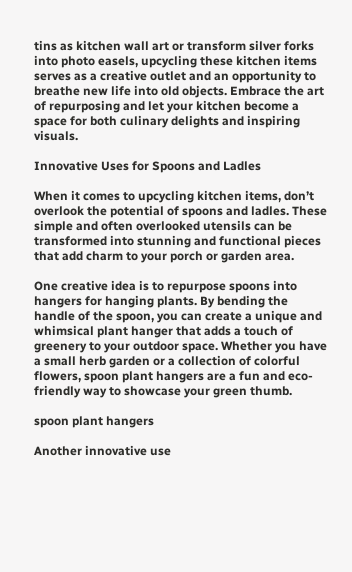tins as kitchen wall art or transform silver forks into photo easels, upcycling these kitchen items serves as a creative outlet and an opportunity to breathe new life into old objects. Embrace the art of repurposing and let your kitchen become a space for both culinary delights and inspiring visuals.

Innovative Uses for Spoons and Ladles

When it comes to upcycling kitchen items, don’t overlook the potential of spoons and ladles. These simple and often overlooked utensils can be transformed into stunning and functional pieces that add charm to your porch or garden area.

One creative idea is to repurpose spoons into hangers for hanging plants. By bending the handle of the spoon, you can create a unique and whimsical plant hanger that adds a touch of greenery to your outdoor space. Whether you have a small herb garden or a collection of colorful flowers, spoon plant hangers are a fun and eco-friendly way to showcase your green thumb.

spoon plant hangers

Another innovative use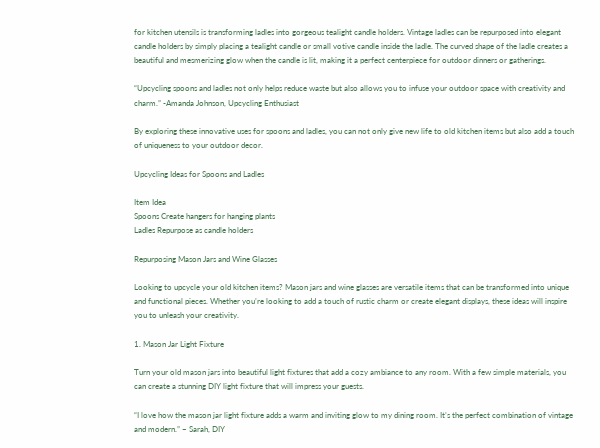for kitchen utensils is transforming ladles into gorgeous tealight candle holders. Vintage ladles can be repurposed into elegant candle holders by simply placing a tealight candle or small votive candle inside the ladle. The curved shape of the ladle creates a beautiful and mesmerizing glow when the candle is lit, making it a perfect centerpiece for outdoor dinners or gatherings.

“Upcycling spoons and ladles not only helps reduce waste but also allows you to infuse your outdoor space with creativity and charm.” -Amanda Johnson, Upcycling Enthusiast

By exploring these innovative uses for spoons and ladles, you can not only give new life to old kitchen items but also add a touch of uniqueness to your outdoor decor.

Upcycling Ideas for Spoons and Ladles

Item Idea
Spoons Create hangers for hanging plants
Ladles Repurpose as candle holders

Repurposing Mason Jars and Wine Glasses

Looking to upcycle your old kitchen items? Mason jars and wine glasses are versatile items that can be transformed into unique and functional pieces. Whether you’re looking to add a touch of rustic charm or create elegant displays, these ideas will inspire you to unleash your creativity.

1. Mason Jar Light Fixture

Turn your old mason jars into beautiful light fixtures that add a cozy ambiance to any room. With a few simple materials, you can create a stunning DIY light fixture that will impress your guests.

“I love how the mason jar light fixture adds a warm and inviting glow to my dining room. It’s the perfect combination of vintage and modern.” – Sarah, DIY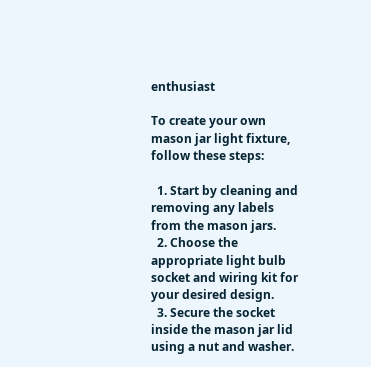enthusiast

To create your own mason jar light fixture, follow these steps:

  1. Start by cleaning and removing any labels from the mason jars.
  2. Choose the appropriate light bulb socket and wiring kit for your desired design.
  3. Secure the socket inside the mason jar lid using a nut and washer.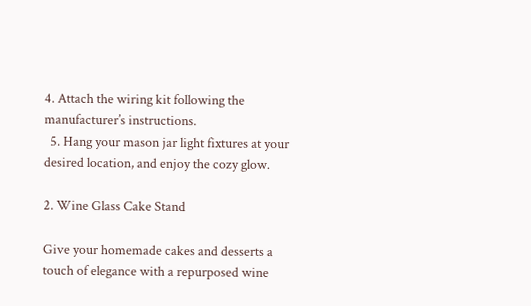4. Attach the wiring kit following the manufacturer’s instructions.
  5. Hang your mason jar light fixtures at your desired location, and enjoy the cozy glow.

2. Wine Glass Cake Stand

Give your homemade cakes and desserts a touch of elegance with a repurposed wine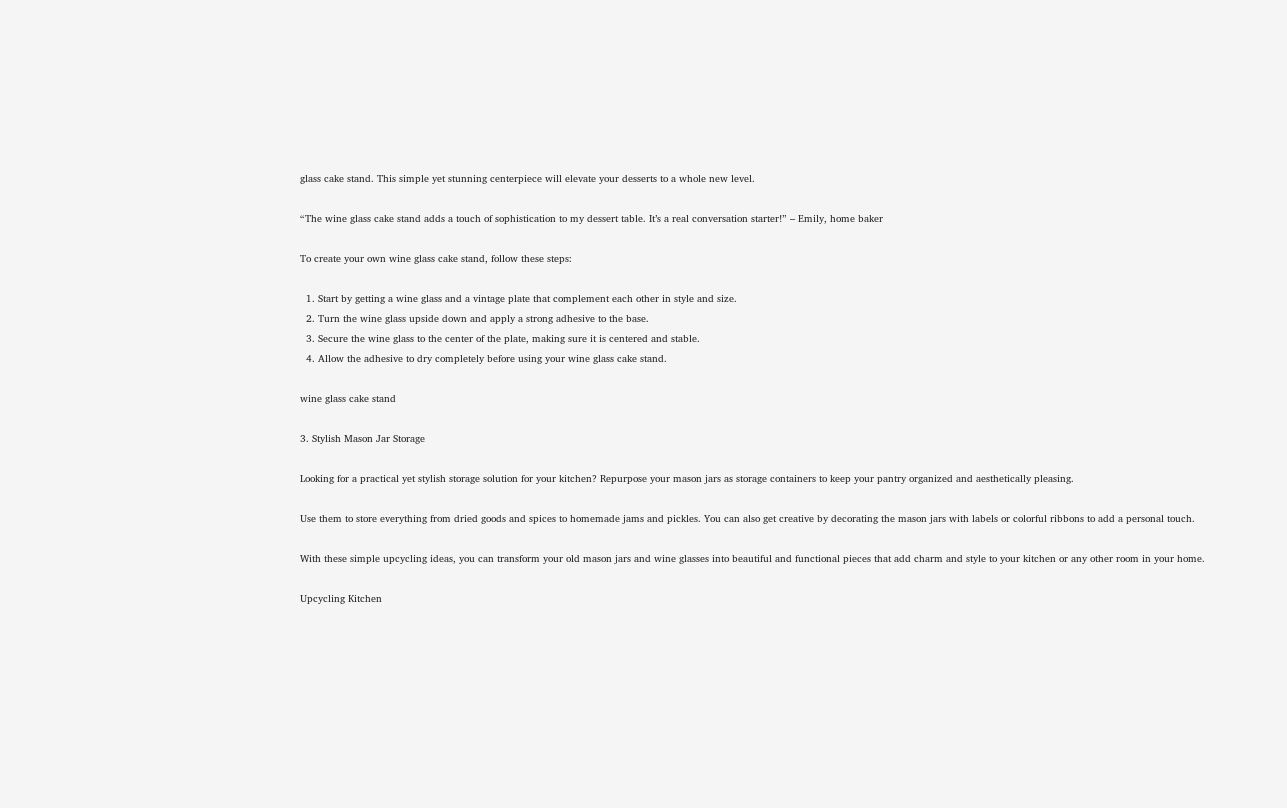glass cake stand. This simple yet stunning centerpiece will elevate your desserts to a whole new level.

“The wine glass cake stand adds a touch of sophistication to my dessert table. It’s a real conversation starter!” – Emily, home baker

To create your own wine glass cake stand, follow these steps:

  1. Start by getting a wine glass and a vintage plate that complement each other in style and size.
  2. Turn the wine glass upside down and apply a strong adhesive to the base.
  3. Secure the wine glass to the center of the plate, making sure it is centered and stable.
  4. Allow the adhesive to dry completely before using your wine glass cake stand.

wine glass cake stand

3. Stylish Mason Jar Storage

Looking for a practical yet stylish storage solution for your kitchen? Repurpose your mason jars as storage containers to keep your pantry organized and aesthetically pleasing.

Use them to store everything from dried goods and spices to homemade jams and pickles. You can also get creative by decorating the mason jars with labels or colorful ribbons to add a personal touch.

With these simple upcycling ideas, you can transform your old mason jars and wine glasses into beautiful and functional pieces that add charm and style to your kitchen or any other room in your home.

Upcycling Kitchen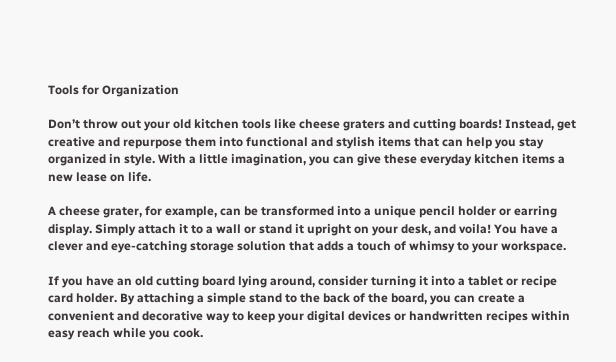Tools for Organization

Don’t throw out your old kitchen tools like cheese graters and cutting boards! Instead, get creative and repurpose them into functional and stylish items that can help you stay organized in style. With a little imagination, you can give these everyday kitchen items a new lease on life.

A cheese grater, for example, can be transformed into a unique pencil holder or earring display. Simply attach it to a wall or stand it upright on your desk, and voila! You have a clever and eye-catching storage solution that adds a touch of whimsy to your workspace.

If you have an old cutting board lying around, consider turning it into a tablet or recipe card holder. By attaching a simple stand to the back of the board, you can create a convenient and decorative way to keep your digital devices or handwritten recipes within easy reach while you cook.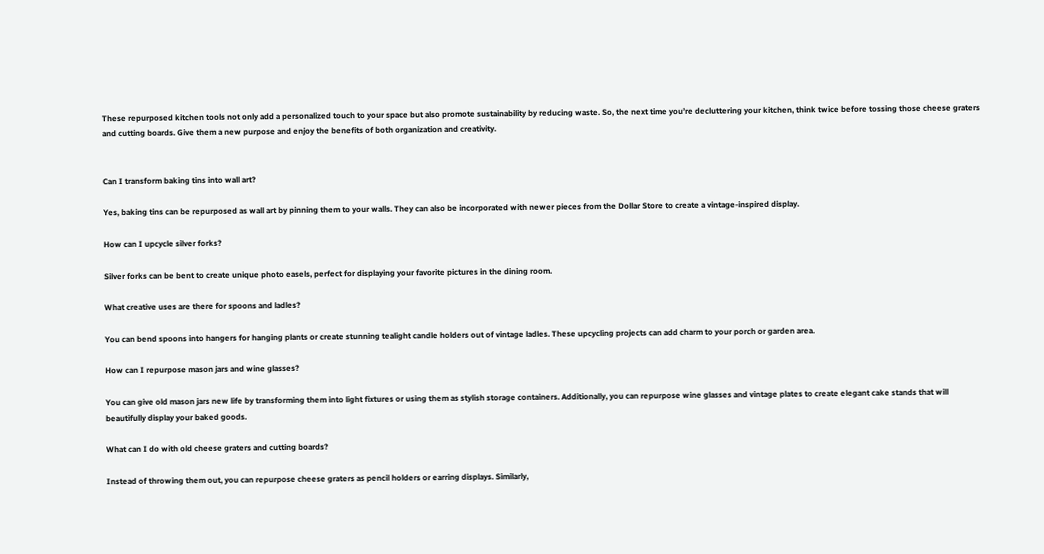These repurposed kitchen tools not only add a personalized touch to your space but also promote sustainability by reducing waste. So, the next time you’re decluttering your kitchen, think twice before tossing those cheese graters and cutting boards. Give them a new purpose and enjoy the benefits of both organization and creativity.


Can I transform baking tins into wall art?

Yes, baking tins can be repurposed as wall art by pinning them to your walls. They can also be incorporated with newer pieces from the Dollar Store to create a vintage-inspired display.

How can I upcycle silver forks?

Silver forks can be bent to create unique photo easels, perfect for displaying your favorite pictures in the dining room.

What creative uses are there for spoons and ladles?

You can bend spoons into hangers for hanging plants or create stunning tealight candle holders out of vintage ladles. These upcycling projects can add charm to your porch or garden area.

How can I repurpose mason jars and wine glasses?

You can give old mason jars new life by transforming them into light fixtures or using them as stylish storage containers. Additionally, you can repurpose wine glasses and vintage plates to create elegant cake stands that will beautifully display your baked goods.

What can I do with old cheese graters and cutting boards?

Instead of throwing them out, you can repurpose cheese graters as pencil holders or earring displays. Similarly,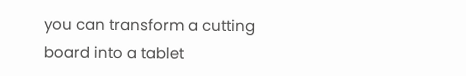you can transform a cutting board into a tablet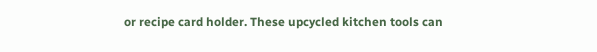or recipe card holder. These upcycled kitchen tools can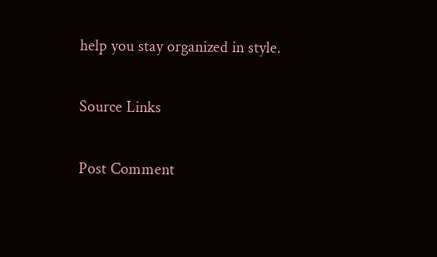help you stay organized in style.

Source Links

Post Comment